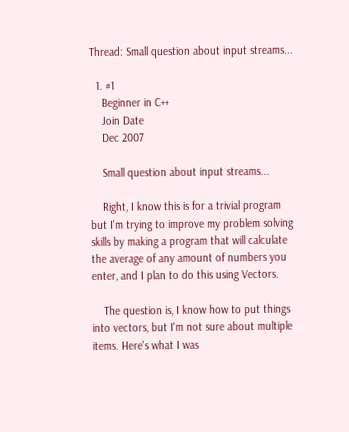Thread: Small question about input streams...

  1. #1
    Beginner in C++
    Join Date
    Dec 2007

    Small question about input streams...

    Right, I know this is for a trivial program but I'm trying to improve my problem solving skills by making a program that will calculate the average of any amount of numbers you enter, and I plan to do this using Vectors.

    The question is, I know how to put things into vectors, but I'm not sure about multiple items. Here's what I was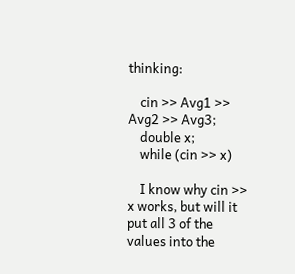thinking:

    cin >> Avg1 >> Avg2 >> Avg3;
    double x;
    while (cin >> x)

    I know why cin >> x works, but will it put all 3 of the values into the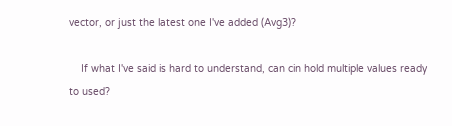vector, or just the latest one I've added (Avg3)?

    If what I've said is hard to understand, can cin hold multiple values ready to used?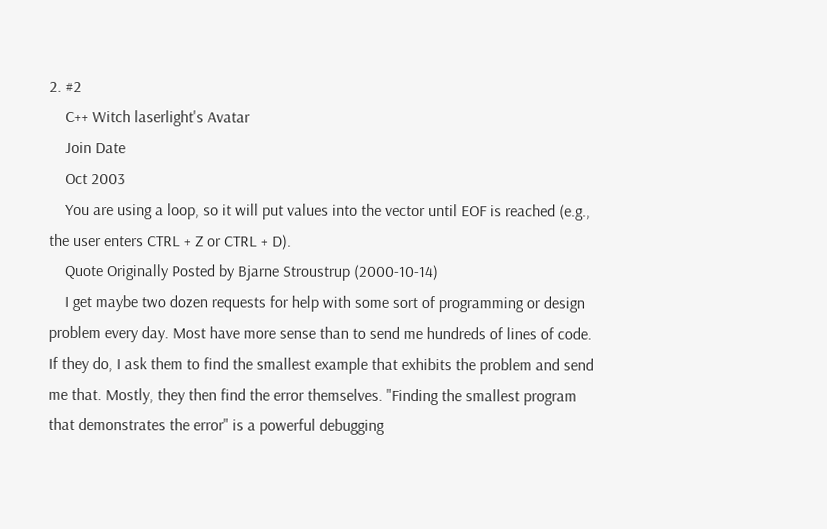2. #2
    C++ Witch laserlight's Avatar
    Join Date
    Oct 2003
    You are using a loop, so it will put values into the vector until EOF is reached (e.g., the user enters CTRL + Z or CTRL + D).
    Quote Originally Posted by Bjarne Stroustrup (2000-10-14)
    I get maybe two dozen requests for help with some sort of programming or design problem every day. Most have more sense than to send me hundreds of lines of code. If they do, I ask them to find the smallest example that exhibits the problem and send me that. Mostly, they then find the error themselves. "Finding the smallest program that demonstrates the error" is a powerful debugging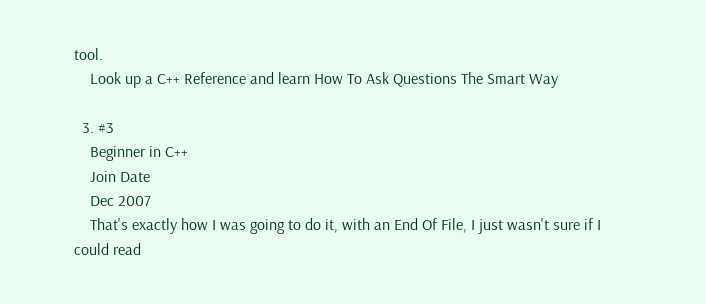tool.
    Look up a C++ Reference and learn How To Ask Questions The Smart Way

  3. #3
    Beginner in C++
    Join Date
    Dec 2007
    That's exactly how I was going to do it, with an End Of File, I just wasn't sure if I could read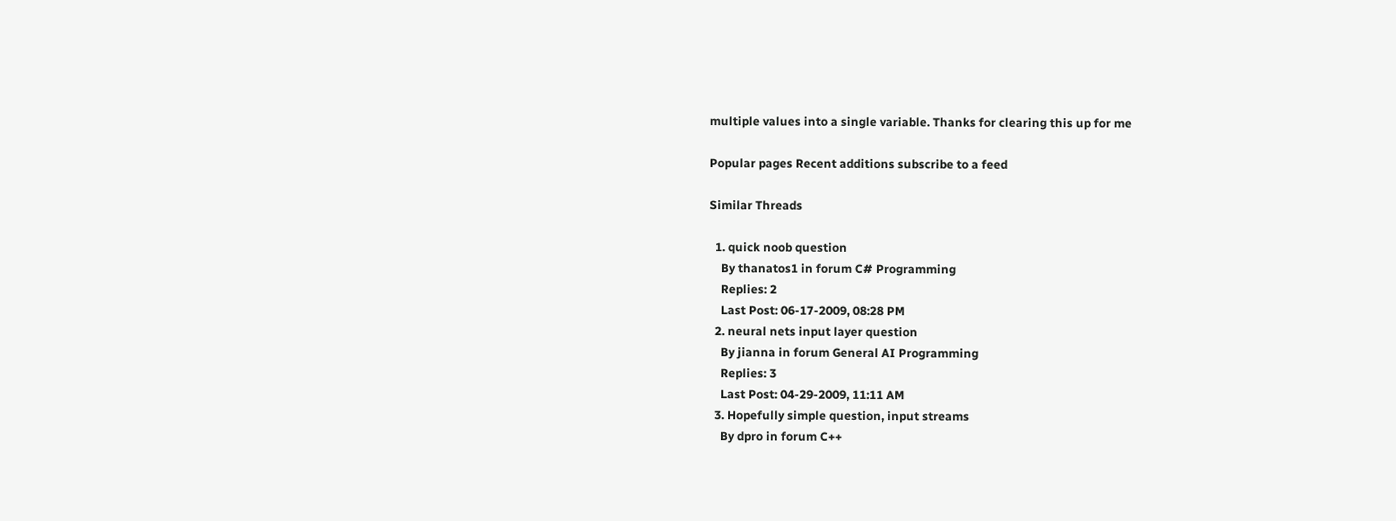multiple values into a single variable. Thanks for clearing this up for me

Popular pages Recent additions subscribe to a feed

Similar Threads

  1. quick noob question
    By thanatos1 in forum C# Programming
    Replies: 2
    Last Post: 06-17-2009, 08:28 PM
  2. neural nets input layer question
    By jianna in forum General AI Programming
    Replies: 3
    Last Post: 04-29-2009, 11:11 AM
  3. Hopefully simple question, input streams
    By dpro in forum C++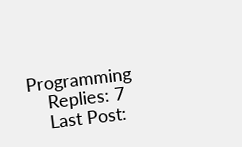Programming
    Replies: 7
    Last Post: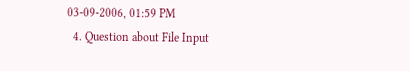03-09-2006, 01:59 PM
  4. Question about File Input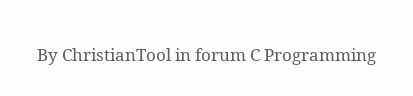By ChristianTool in forum C Programming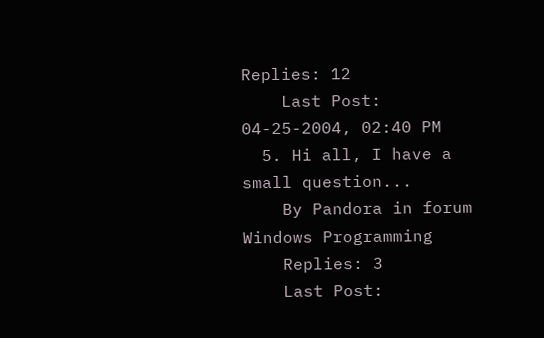Replies: 12
    Last Post: 04-25-2004, 02:40 PM
  5. Hi all, I have a small question...
    By Pandora in forum Windows Programming
    Replies: 3
    Last Post: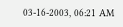03-16-2003, 06:21 AM